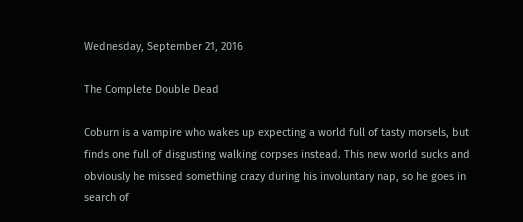Wednesday, September 21, 2016

The Complete Double Dead

Coburn is a vampire who wakes up expecting a world full of tasty morsels, but finds one full of disgusting walking corpses instead. This new world sucks and obviously he missed something crazy during his involuntary nap, so he goes in search of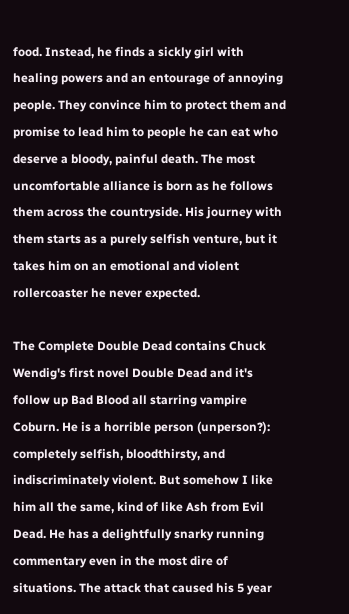food. Instead, he finds a sickly girl with healing powers and an entourage of annoying people. They convince him to protect them and promise to lead him to people he can eat who deserve a bloody, painful death. The most uncomfortable alliance is born as he follows them across the countryside. His journey with them starts as a purely selfish venture, but it takes him on an emotional and violent rollercoaster he never expected.

The Complete Double Dead contains Chuck Wendig's first novel Double Dead and it's follow up Bad Blood all starring vampire Coburn. He is a horrible person (unperson?): completely selfish, bloodthirsty, and indiscriminately violent. But somehow I like him all the same, kind of like Ash from Evil Dead. He has a delightfully snarky running commentary even in the most dire of situations. The attack that caused his 5 year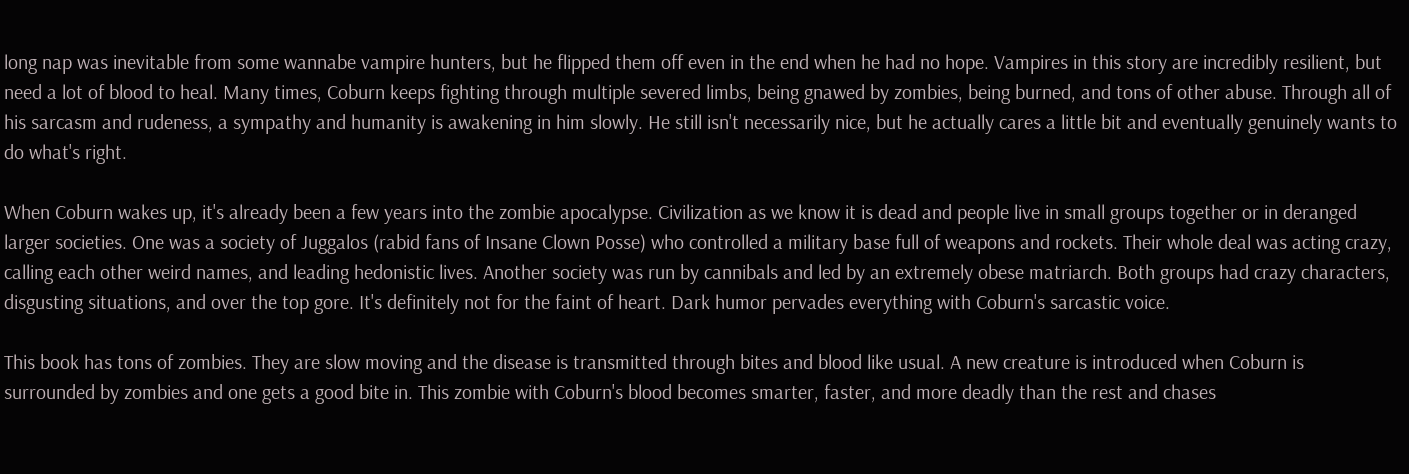long nap was inevitable from some wannabe vampire hunters, but he flipped them off even in the end when he had no hope. Vampires in this story are incredibly resilient, but need a lot of blood to heal. Many times, Coburn keeps fighting through multiple severed limbs, being gnawed by zombies, being burned, and tons of other abuse. Through all of his sarcasm and rudeness, a sympathy and humanity is awakening in him slowly. He still isn't necessarily nice, but he actually cares a little bit and eventually genuinely wants to do what's right.

When Coburn wakes up, it's already been a few years into the zombie apocalypse. Civilization as we know it is dead and people live in small groups together or in deranged larger societies. One was a society of Juggalos (rabid fans of Insane Clown Posse) who controlled a military base full of weapons and rockets. Their whole deal was acting crazy, calling each other weird names, and leading hedonistic lives. Another society was run by cannibals and led by an extremely obese matriarch. Both groups had crazy characters, disgusting situations, and over the top gore. It's definitely not for the faint of heart. Dark humor pervades everything with Coburn's sarcastic voice.

This book has tons of zombies. They are slow moving and the disease is transmitted through bites and blood like usual. A new creature is introduced when Coburn is surrounded by zombies and one gets a good bite in. This zombie with Coburn's blood becomes smarter, faster, and more deadly than the rest and chases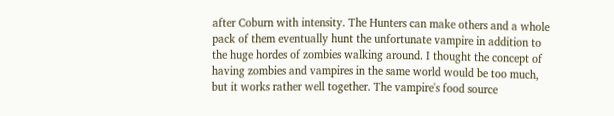after Coburn with intensity. The Hunters can make others and a whole pack of them eventually hunt the unfortunate vampire in addition to the huge hordes of zombies walking around. I thought the concept of having zombies and vampires in the same world would be too much, but it works rather well together. The vampire's food source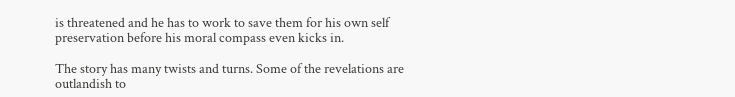is threatened and he has to work to save them for his own self preservation before his moral compass even kicks in.

The story has many twists and turns. Some of the revelations are outlandish to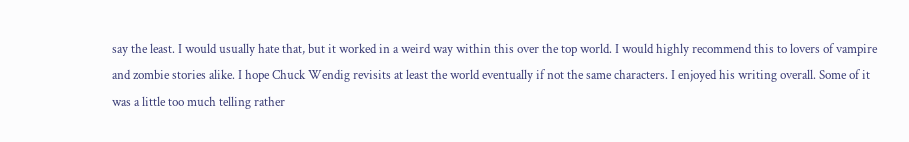say the least. I would usually hate that, but it worked in a weird way within this over the top world. I would highly recommend this to lovers of vampire and zombie stories alike. I hope Chuck Wendig revisits at least the world eventually if not the same characters. I enjoyed his writing overall. Some of it was a little too much telling rather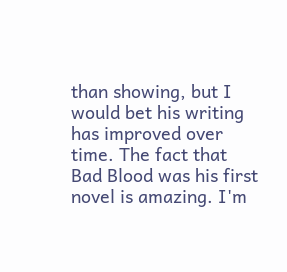than showing, but I would bet his writing has improved over time. The fact that Bad Blood was his first novel is amazing. I'm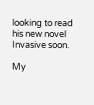looking to read his new novel Invasive soon.

My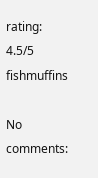rating: 4.5/5 fishmuffins

No comments: